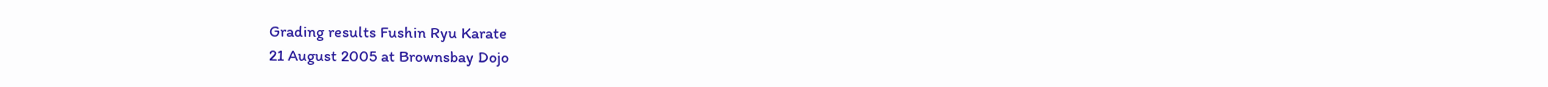Grading results Fushin Ryu Karate
21 August 2005 at Brownsbay Dojo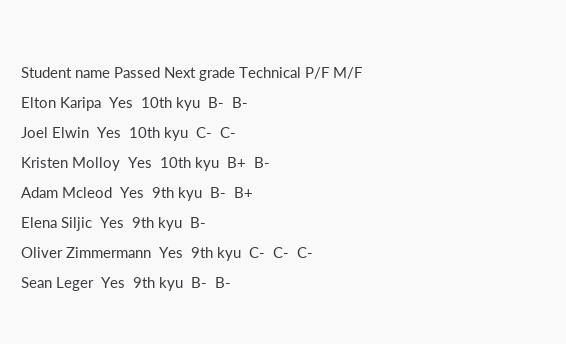Student name Passed Next grade Technical P/F M/F
Elton Karipa  Yes  10th kyu  B-  B-
Joel Elwin  Yes  10th kyu  C-  C-
Kristen Molloy  Yes  10th kyu  B+  B-
Adam Mcleod  Yes  9th kyu  B-  B+
Elena Siljic  Yes  9th kyu  B-
Oliver Zimmermann  Yes  9th kyu  C-  C-  C-
Sean Leger  Yes  9th kyu  B-  B-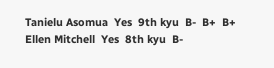Tanielu Asomua  Yes  9th kyu  B-  B+  B+
Ellen Mitchell  Yes  8th kyu  B-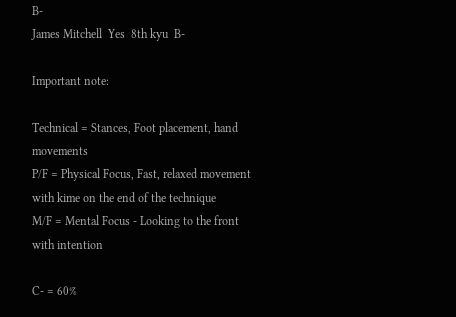B-
James Mitchell  Yes  8th kyu  B-

Important note:

Technical = Stances, Foot placement, hand movements
P/F = Physical Focus, Fast, relaxed movement with kime on the end of the technique
M/F = Mental Focus - Looking to the front with intention

C- = 60%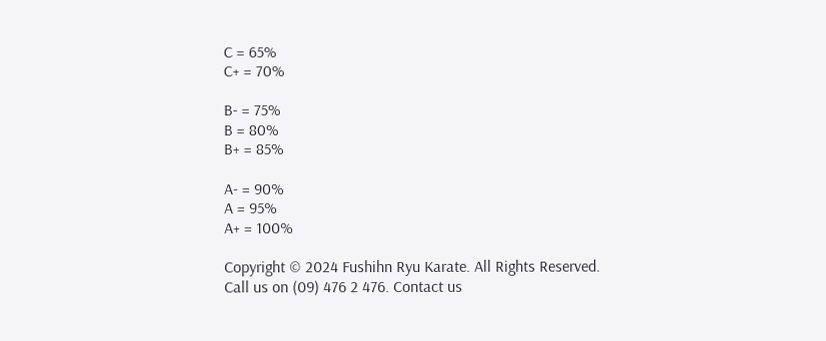C = 65%
C+ = 70%

B- = 75%
B = 80%
B+ = 85%

A- = 90%
A = 95%
A+ = 100%

Copyright © 2024 Fushihn Ryu Karate. All Rights Reserved. Call us on (09) 476 2 476. Contact us